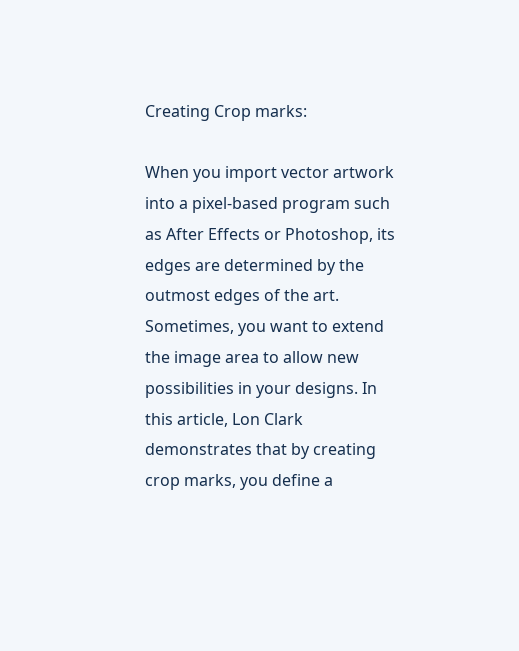Creating Crop marks:

When you import vector artwork into a pixel-based program such as After Effects or Photoshop, its edges are determined by the outmost edges of the art. Sometimes, you want to extend the image area to allow new possibilities in your designs. In this article, Lon Clark demonstrates that by creating crop marks, you define a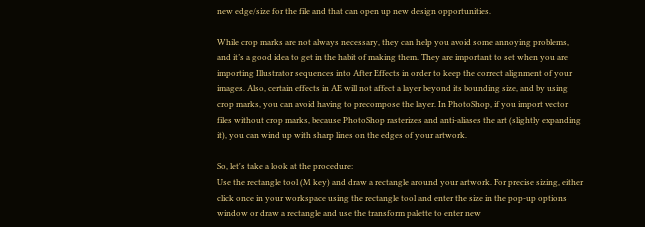new edge/size for the file and that can open up new design opportunities.

While crop marks are not always necessary, they can help you avoid some annoying problems, and it’s a good idea to get in the habit of making them. They are important to set when you are importing Illustrator sequences into After Effects in order to keep the correct alignment of your images. Also, certain effects in AE will not affect a layer beyond its bounding size, and by using crop marks, you can avoid having to precompose the layer. In PhotoShop, if you import vector files without crop marks, because PhotoShop rasterizes and anti-aliases the art (slightly expanding it), you can wind up with sharp lines on the edges of your artwork.

So, let's take a look at the procedure:
Use the rectangle tool (M key) and draw a rectangle around your artwork. For precise sizing, either click once in your workspace using the rectangle tool and enter the size in the pop-up options window or draw a rectangle and use the transform palette to enter new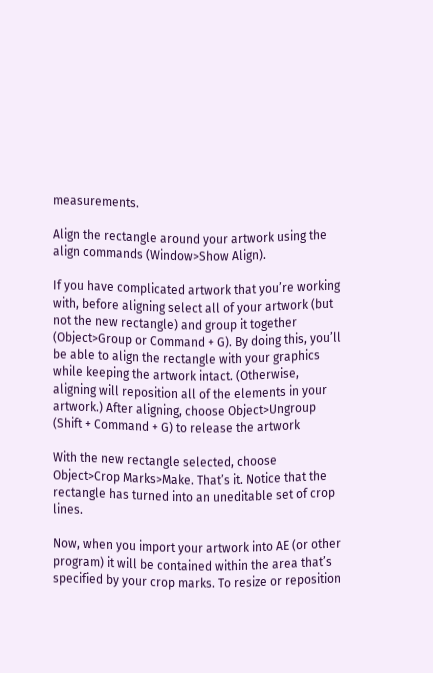measurements.

Align the rectangle around your artwork using the align commands (Window>Show Align).

If you have complicated artwork that you’re working with, before aligning select all of your artwork (but not the new rectangle) and group it together (Object>Group or Command + G). By doing this, you’ll be able to align the rectangle with your graphics while keeping the artwork intact. (Otherwise, aligning will reposition all of the elements in your artwork.) After aligning, choose Object>Ungroup (Shift + Command + G) to release the artwork

With the new rectangle selected, choose Object>Crop Marks>Make. That’s it. Notice that the rectangle has turned into an uneditable set of crop lines.

Now, when you import your artwork into AE (or other program) it will be contained within the area that’s specified by your crop marks. To resize or reposition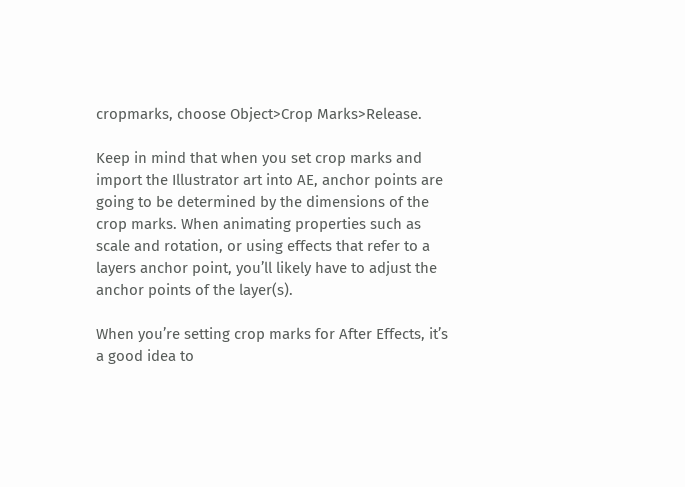cropmarks, choose Object>Crop Marks>Release.

Keep in mind that when you set crop marks and import the Illustrator art into AE, anchor points are going to be determined by the dimensions of the crop marks. When animating properties such as scale and rotation, or using effects that refer to a layers anchor point, you’ll likely have to adjust the anchor points of the layer(s).

When you’re setting crop marks for After Effects, it’s a good idea to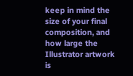keep in mind the size of your final composition, and how large the Illustrator artwork is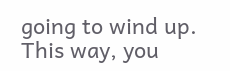going to wind up. This way, you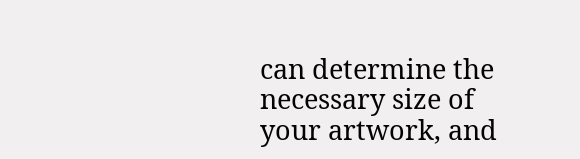can determine the necessary size of your artwork, and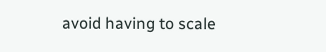avoid having to scale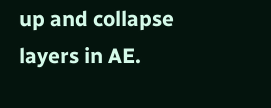up and collapse layers in AE.